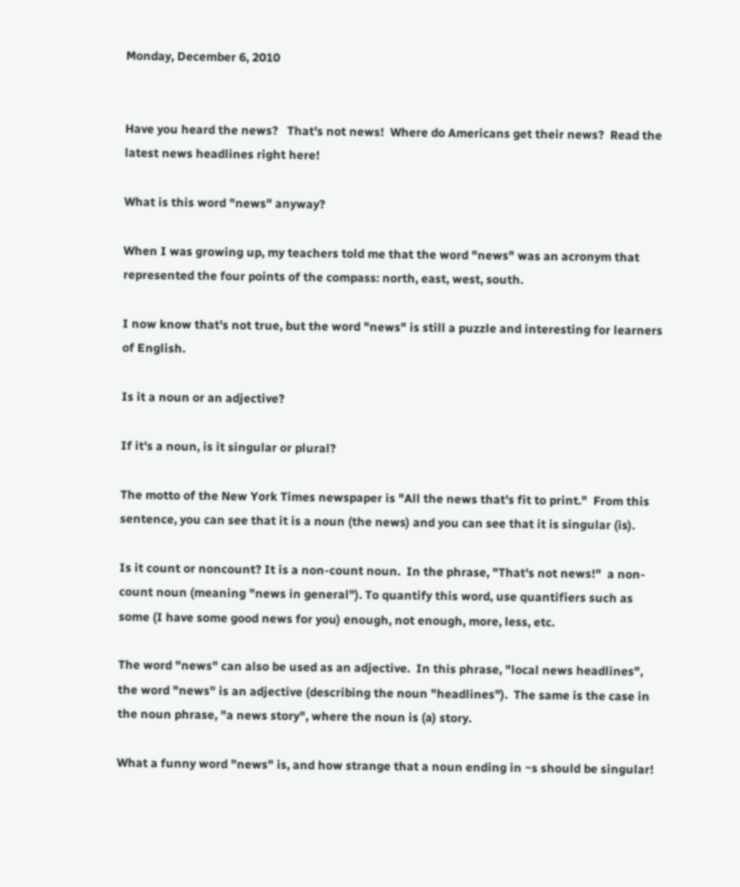Monday, December 6, 2010


Have you heard the news?   That's not news!  Where do Americans get their news?  Read the latest news headlines right here!

What is this word "news" anyway?

When I was growing up, my teachers told me that the word "news" was an acronym that represented the four points of the compass: north, east, west, south.

I now know that's not true, but the word "news" is still a puzzle and interesting for learners of English.

Is it a noun or an adjective?

If it's a noun, is it singular or plural?

The motto of the New York Times newspaper is "All the news that's fit to print."  From this sentence, you can see that it is a noun (the news) and you can see that it is singular (is).

Is it count or noncount? It is a non-count noun.  In the phrase, "That's not news!"  a non-count noun (meaning "news in general"). To quantify this word, use quantifiers such as some (I have some good news for you) enough, not enough, more, less, etc.

The word "news" can also be used as an adjective.  In this phrase, "local news headlines", the word "news" is an adjective (describing the noun "headlines").  The same is the case in the noun phrase, "a news story", where the noun is (a) story.

What a funny word "news" is, and how strange that a noun ending in ~s should be singular!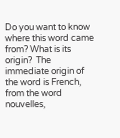Do you want to know where this word came from? What is its origin?  The immediate origin of the word is French, from the word nouvelles,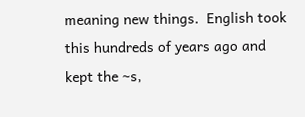meaning new things.  English took this hundreds of years ago and kept the ~s,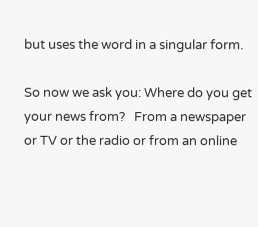but uses the word in a singular form.

So now we ask you: Where do you get your news from?   From a newspaper or TV or the radio or from an online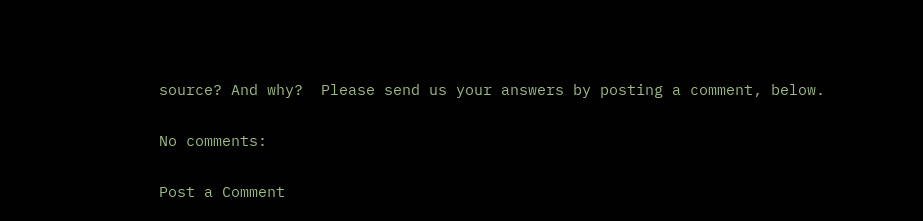source? And why?  Please send us your answers by posting a comment, below.

No comments:

Post a Comment